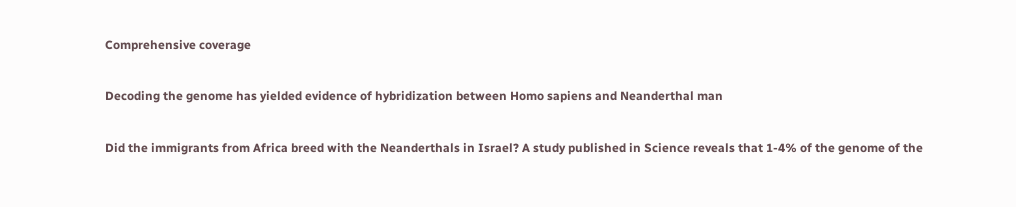Comprehensive coverage

Decoding the genome has yielded evidence of hybridization between Homo sapiens and Neanderthal man

Did the immigrants from Africa breed with the Neanderthals in Israel? A study published in Science reveals that 1-4% of the genome of the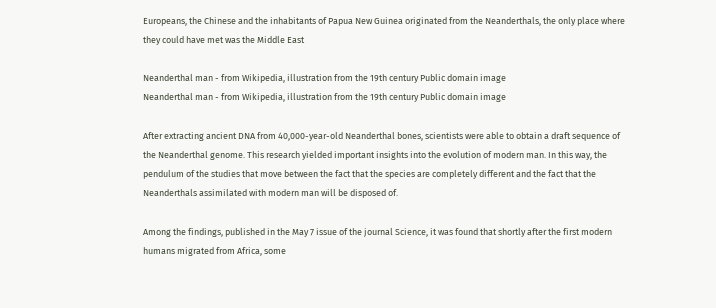Europeans, the Chinese and the inhabitants of Papua New Guinea originated from the Neanderthals, the only place where they could have met was the Middle East

Neanderthal man - from Wikipedia, illustration from the 19th century Public domain image
Neanderthal man - from Wikipedia, illustration from the 19th century Public domain image

After extracting ancient DNA from 40,000-year-old Neanderthal bones, scientists were able to obtain a draft sequence of the Neanderthal genome. This research yielded important insights into the evolution of modern man. In this way, the pendulum of the studies that move between the fact that the species are completely different and the fact that the Neanderthals assimilated with modern man will be disposed of.

Among the findings, published in the May 7 issue of the journal Science, it was found that shortly after the first modern humans migrated from Africa, some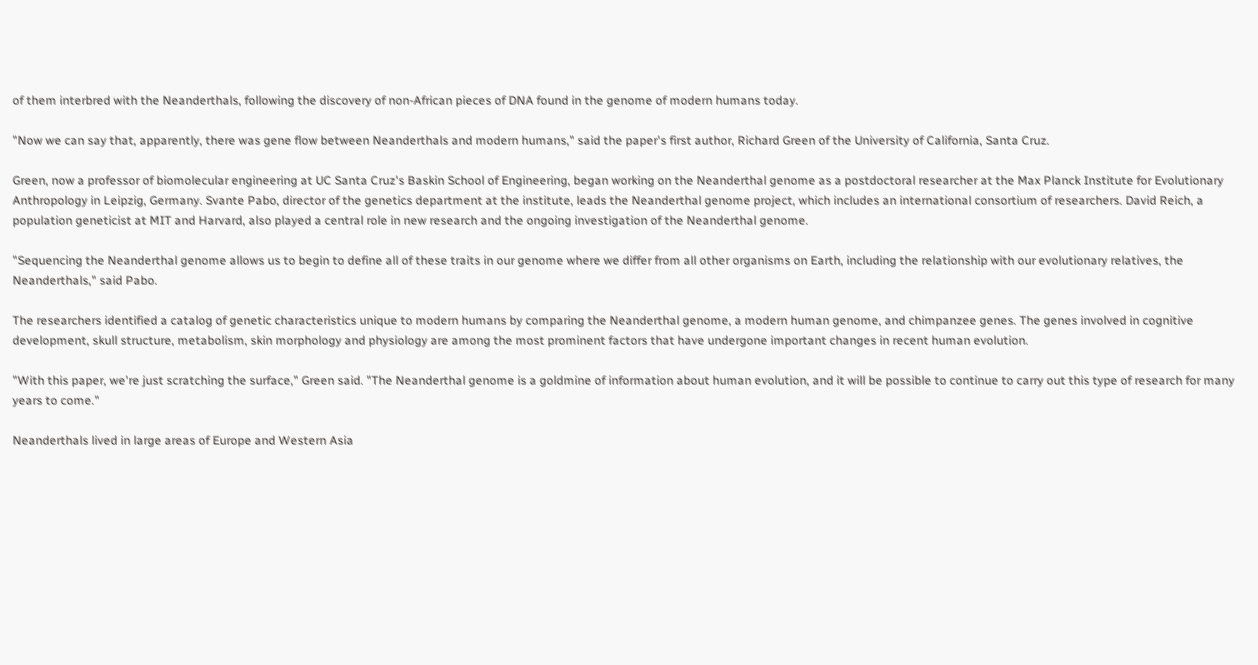of them interbred with the Neanderthals, following the discovery of non-African pieces of DNA found in the genome of modern humans today.

"Now we can say that, apparently, there was gene flow between Neanderthals and modern humans," said the paper's first author, Richard Green of the University of California, Santa Cruz.

Green, now a professor of biomolecular engineering at UC Santa Cruz's Baskin School of Engineering, began working on the Neanderthal genome as a postdoctoral researcher at the Max Planck Institute for Evolutionary Anthropology in Leipzig, Germany. Svante Pabo, director of the genetics department at the institute, leads the Neanderthal genome project, which includes an international consortium of researchers. David Reich, a population geneticist at MIT and Harvard, also played a central role in new research and the ongoing investigation of the Neanderthal genome.

"Sequencing the Neanderthal genome allows us to begin to define all of these traits in our genome where we differ from all other organisms on Earth, including the relationship with our evolutionary relatives, the Neanderthals," said Pabo.

The researchers identified a catalog of genetic characteristics unique to modern humans by comparing the Neanderthal genome, a modern human genome, and chimpanzee genes. The genes involved in cognitive development, skull structure, metabolism, skin morphology and physiology are among the most prominent factors that have undergone important changes in recent human evolution.

"With this paper, we're just scratching the surface," Green said. "The Neanderthal genome is a goldmine of information about human evolution, and it will be possible to continue to carry out this type of research for many years to come."

Neanderthals lived in large areas of Europe and Western Asia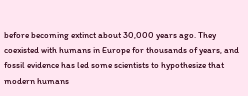before becoming extinct about 30,000 years ago. They coexisted with humans in Europe for thousands of years, and fossil evidence has led some scientists to hypothesize that modern humans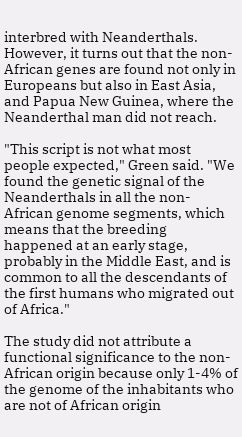interbred with Neanderthals. However, it turns out that the non-African genes are found not only in Europeans but also in East Asia, and Papua New Guinea, where the Neanderthal man did not reach.

"This script is not what most people expected," Green said. "We found the genetic signal of the Neanderthals in all the non-African genome segments, which means that the breeding happened at an early stage, probably in the Middle East, and is common to all the descendants of the first humans who migrated out of Africa."

The study did not attribute a functional significance to the non-African origin because only 1-4% of the genome of the inhabitants who are not of African origin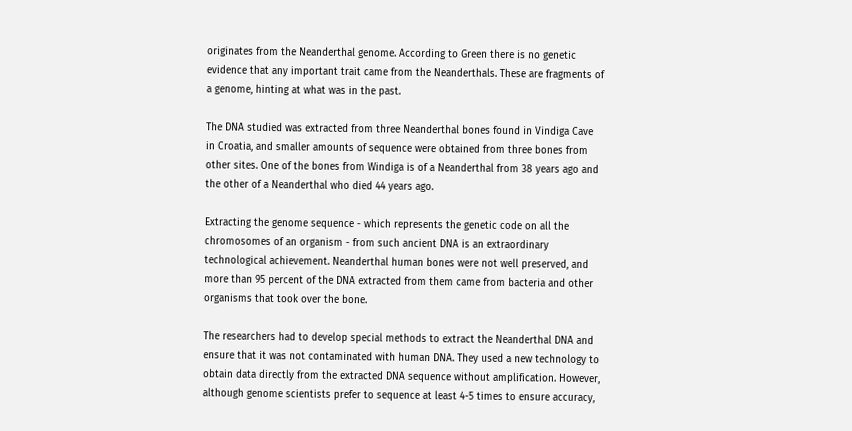originates from the Neanderthal genome. According to Green there is no genetic evidence that any important trait came from the Neanderthals. These are fragments of a genome, hinting at what was in the past.

The DNA studied was extracted from three Neanderthal bones found in Vindiga Cave in Croatia, and smaller amounts of sequence were obtained from three bones from other sites. One of the bones from Windiga is of a Neanderthal from 38 years ago and the other of a Neanderthal who died 44 years ago.

Extracting the genome sequence - which represents the genetic code on all the chromosomes of an organism - from such ancient DNA is an extraordinary technological achievement. Neanderthal human bones were not well preserved, and more than 95 percent of the DNA extracted from them came from bacteria and other organisms that took over the bone.

The researchers had to develop special methods to extract the Neanderthal DNA and ensure that it was not contaminated with human DNA. They used a new technology to obtain data directly from the extracted DNA sequence without amplification. However, although genome scientists prefer to sequence at least 4-5 times to ensure accuracy,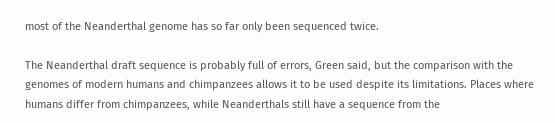most of the Neanderthal genome has so far only been sequenced twice.

The Neanderthal draft sequence is probably full of errors, Green said, but the comparison with the genomes of modern humans and chimpanzees allows it to be used despite its limitations. Places where humans differ from chimpanzees, while Neanderthals still have a sequence from the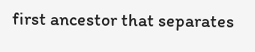first ancestor that separates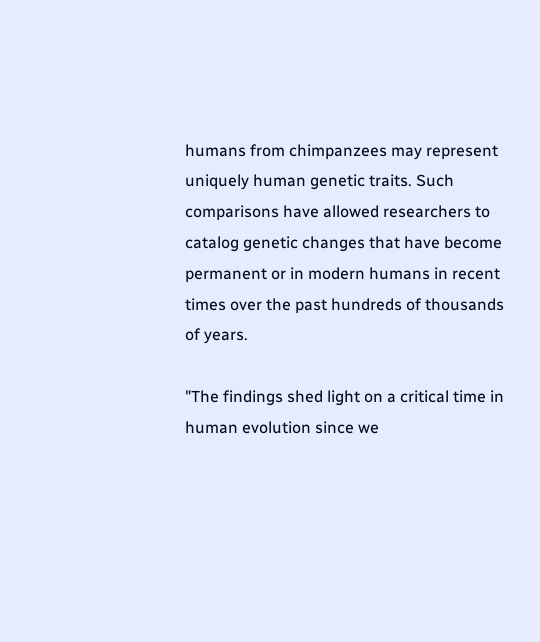humans from chimpanzees may represent uniquely human genetic traits. Such comparisons have allowed researchers to catalog genetic changes that have become permanent or in modern humans in recent times over the past hundreds of thousands of years.

"The findings shed light on a critical time in human evolution since we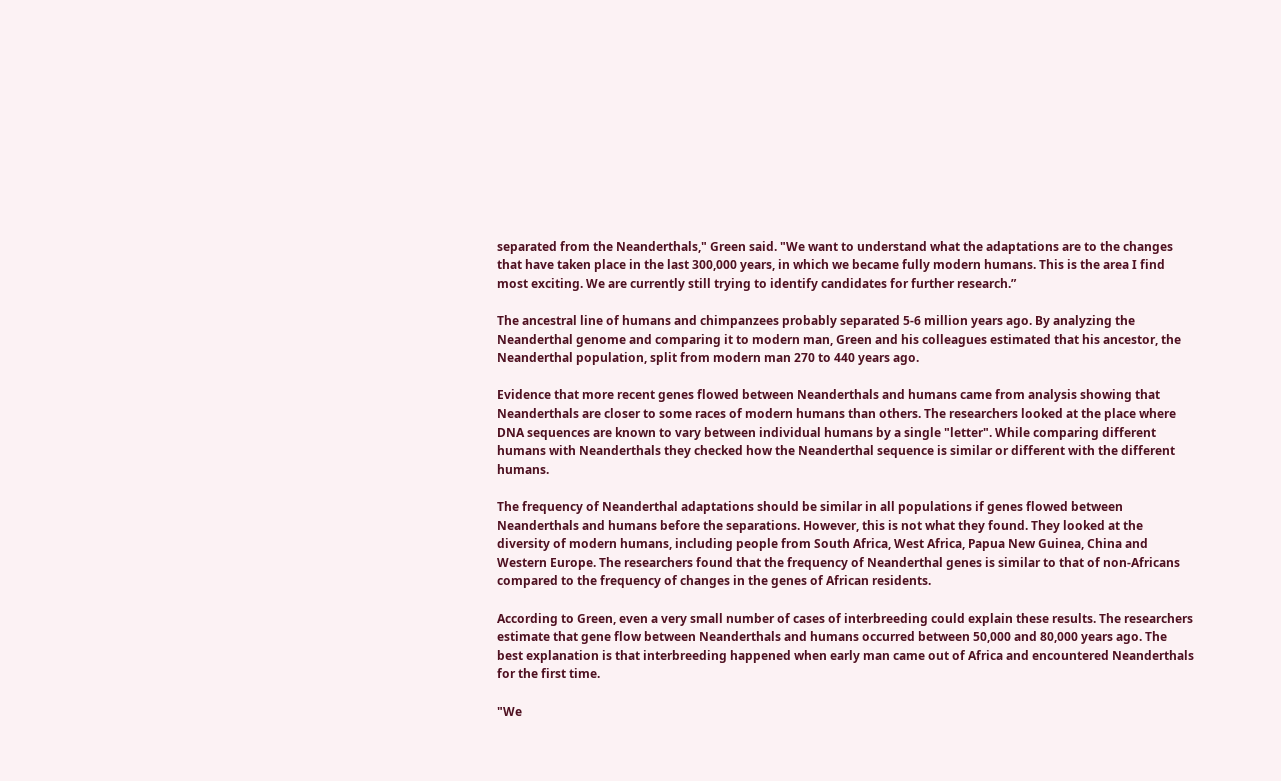separated from the Neanderthals," Green said. "We want to understand what the adaptations are to the changes that have taken place in the last 300,000 years, in which we became fully modern humans. This is the area I find most exciting. We are currently still trying to identify candidates for further research.”

The ancestral line of humans and chimpanzees probably separated 5-6 million years ago. By analyzing the Neanderthal genome and comparing it to modern man, Green and his colleagues estimated that his ancestor, the Neanderthal population, split from modern man 270 to 440 years ago.

Evidence that more recent genes flowed between Neanderthals and humans came from analysis showing that Neanderthals are closer to some races of modern humans than others. The researchers looked at the place where DNA sequences are known to vary between individual humans by a single "letter". While comparing different humans with Neanderthals they checked how the Neanderthal sequence is similar or different with the different humans.

The frequency of Neanderthal adaptations should be similar in all populations if genes flowed between Neanderthals and humans before the separations. However, this is not what they found. They looked at the diversity of modern humans, including people from South Africa, West Africa, Papua New Guinea, China and Western Europe. The researchers found that the frequency of Neanderthal genes is similar to that of non-Africans compared to the frequency of changes in the genes of African residents.

According to Green, even a very small number of cases of interbreeding could explain these results. The researchers estimate that gene flow between Neanderthals and humans occurred between 50,000 and 80,000 years ago. The best explanation is that interbreeding happened when early man came out of Africa and encountered Neanderthals for the first time.

"We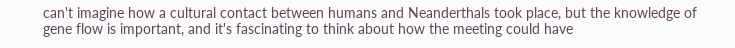can't imagine how a cultural contact between humans and Neanderthals took place, but the knowledge of gene flow is important, and it's fascinating to think about how the meeting could have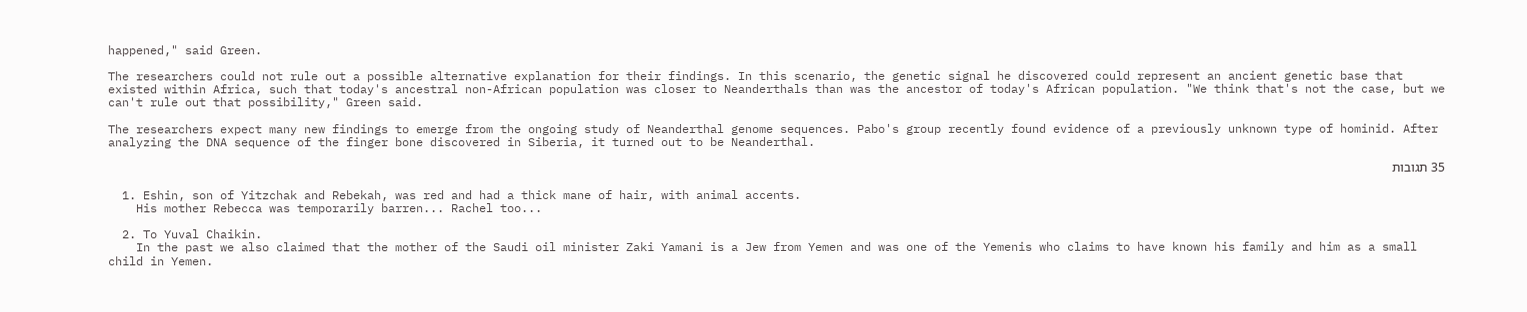happened," said Green.

The researchers could not rule out a possible alternative explanation for their findings. In this scenario, the genetic signal he discovered could represent an ancient genetic base that existed within Africa, such that today's ancestral non-African population was closer to Neanderthals than was the ancestor of today's African population. "We think that's not the case, but we can't rule out that possibility," Green said.

The researchers expect many new findings to emerge from the ongoing study of Neanderthal genome sequences. Pabo's group recently found evidence of a previously unknown type of hominid. After analyzing the DNA sequence of the finger bone discovered in Siberia, it turned out to be Neanderthal.

35 תגובות

  1. Eshin, son of Yitzchak and Rebekah, was red and had a thick mane of hair, with animal accents.
    His mother Rebecca was temporarily barren... Rachel too...

  2. To Yuval Chaikin.
    In the past we also claimed that the mother of the Saudi oil minister Zaki Yamani is a Jew from Yemen and was one of the Yemenis who claims to have known his family and him as a small child in Yemen.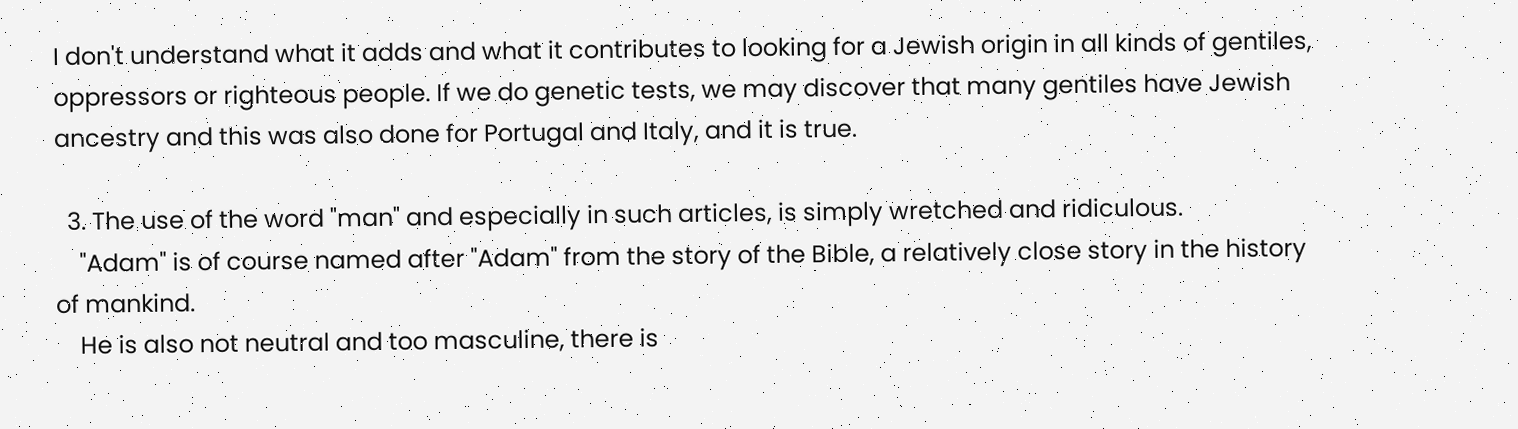I don't understand what it adds and what it contributes to looking for a Jewish origin in all kinds of gentiles, oppressors or righteous people. If we do genetic tests, we may discover that many gentiles have Jewish ancestry and this was also done for Portugal and Italy, and it is true.

  3. The use of the word "man" and especially in such articles, is simply wretched and ridiculous.
    "Adam" is of course named after "Adam" from the story of the Bible, a relatively close story in the history of mankind.
    He is also not neutral and too masculine, there is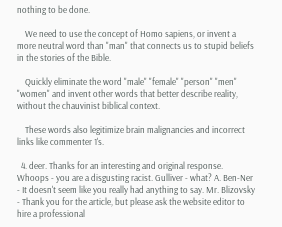nothing to be done.

    We need to use the concept of Homo sapiens, or invent a more neutral word than "man" that connects us to stupid beliefs in the stories of the Bible.

    Quickly eliminate the word "male" "female" "person" "men" "women" and invent other words that better describe reality, without the chauvinist biblical context.

    These words also legitimize brain malignancies and incorrect links like commenter 1's.

  4. deer. Thanks for an interesting and original response. Whoops - you are a disgusting racist. Gulliver - what? A. Ben-Ner - It doesn't seem like you really had anything to say. Mr. Blizovsky - Thank you for the article, but please ask the website editor to hire a professional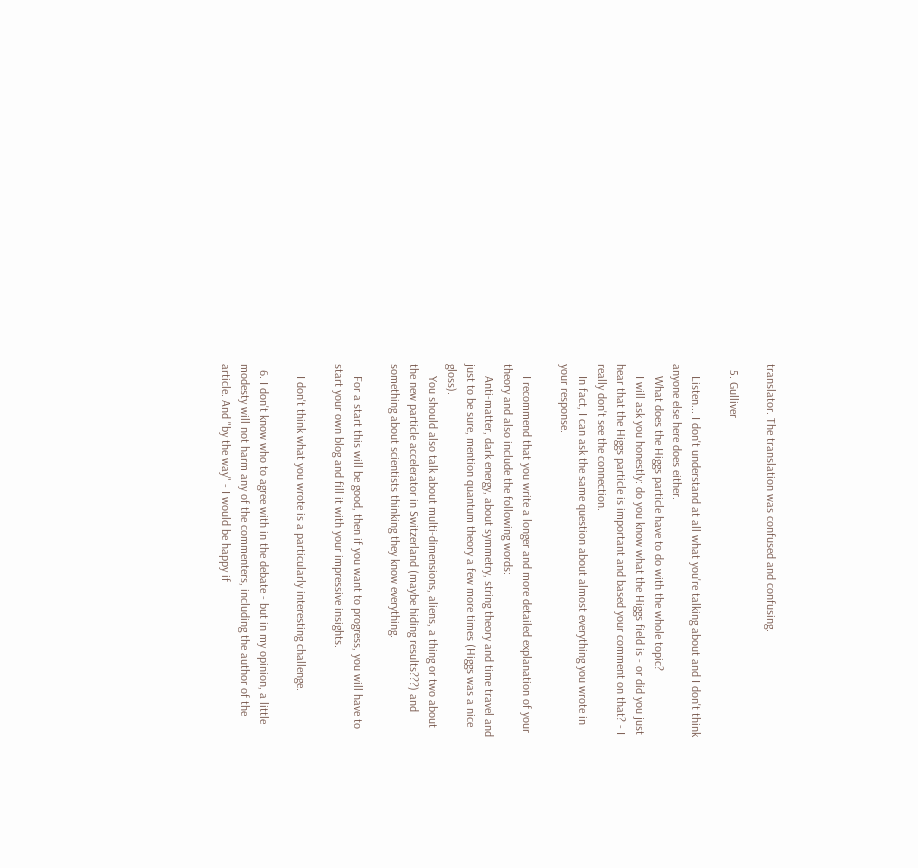translator. The translation was confused and confusing.

  5. Gulliver

    Listen... I don't understand at all what you're talking about and I don't think anyone else here does either.
    What does the Higgs particle have to do with the whole topic?
    I will ask you honestly: do you know what the Higgs field is - or did you just hear that the Higgs particle is important and based your comment on that? - I really don't see the connection.
    In fact, I can ask the same question about almost everything you wrote in your response.

    I recommend that you write a longer and more detailed explanation of your theory and also include the following words:
    Anti-matter, dark energy, about symmetry, string theory and time travel and just to be sure, mention quantum theory a few more times (Higgs was a nice gloss).
    You should also talk about multi-dimensions, aliens, a thing or two about the new particle accelerator in Switzerland (maybe hiding results???) and something about scientists thinking they know everything.

    For a start this will be good, then if you want to progress, you will have to start your own blog and fill it with your impressive insights.

    I don't think what you wrote is a particularly interesting challenge.

  6. I don't know who to agree with in the debate - but in my opinion, a little modesty will not harm any of the commenters, including the author of the article. And "by the way" - I would be happy if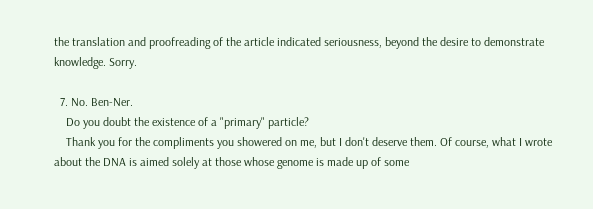the translation and proofreading of the article indicated seriousness, beyond the desire to demonstrate knowledge. Sorry.

  7. No. Ben-Ner.
    Do you doubt the existence of a "primary" particle?
    Thank you for the compliments you showered on me, but I don't deserve them. Of course, what I wrote about the DNA is aimed solely at those whose genome is made up of some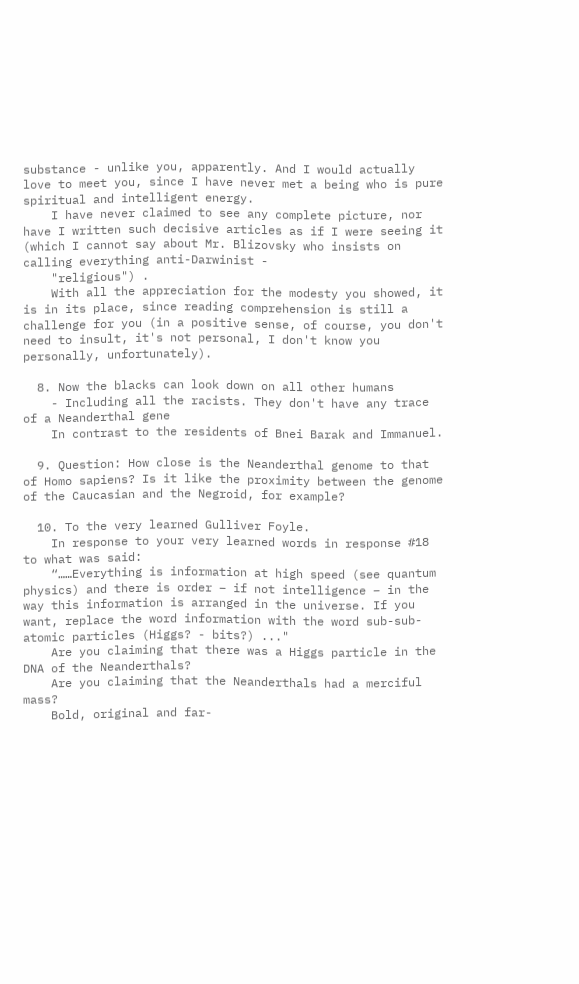substance - unlike you, apparently. And I would actually love to meet you, since I have never met a being who is pure spiritual and intelligent energy.
    I have never claimed to see any complete picture, nor have I written such decisive articles as if I were seeing it (which I cannot say about Mr. Blizovsky who insists on calling everything anti-Darwinist -
    "religious") .
    With all the appreciation for the modesty you showed, it is in its place, since reading comprehension is still a challenge for you (in a positive sense, of course, you don't need to insult, it's not personal, I don't know you personally, unfortunately).

  8. Now the blacks can look down on all other humans
    - Including all the racists. They don't have any trace of a Neanderthal gene
    In contrast to the residents of Bnei Barak and Immanuel.

  9. Question: How close is the Neanderthal genome to that of Homo sapiens? Is it like the proximity between the genome of the Caucasian and the Negroid, for example?

  10. To the very learned Gulliver Foyle.
    In response to your very learned words in response #18 to what was said:
    “……Everything is information at high speed (see quantum physics) and there is order – if not intelligence – in the way this information is arranged in the universe. If you want, replace the word information with the word sub-sub-atomic particles (Higgs? - bits?) ..."
    Are you claiming that there was a Higgs particle in the DNA of the Neanderthals?
    Are you claiming that the Neanderthals had a merciful mass?
    Bold, original and far-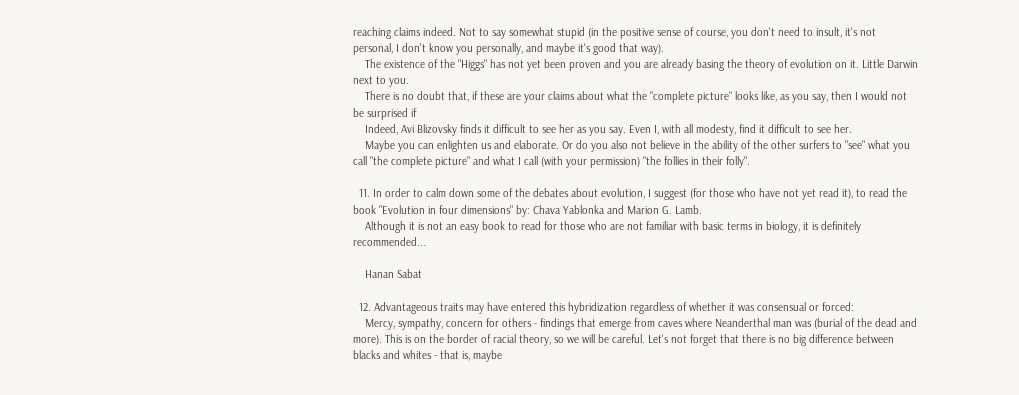reaching claims indeed. Not to say somewhat stupid (in the positive sense of course, you don't need to insult, it's not personal, I don't know you personally, and maybe it's good that way).
    The existence of the "Higgs" has not yet been proven and you are already basing the theory of evolution on it. Little Darwin next to you.
    There is no doubt that, if these are your claims about what the "complete picture" looks like, as you say, then I would not be surprised if
    Indeed, Avi Blizovsky finds it difficult to see her as you say. Even I, with all modesty, find it difficult to see her.
    Maybe you can enlighten us and elaborate. Or do you also not believe in the ability of the other surfers to "see" what you call "the complete picture" and what I call (with your permission) "the follies in their folly".

  11. In order to calm down some of the debates about evolution, I suggest (for those who have not yet read it), to read the book "Evolution in four dimensions" by: Chava Yablonka and Marion G. Lamb.
    Although it is not an easy book to read for those who are not familiar with basic terms in biology, it is definitely recommended...

    Hanan Sabat

  12. Advantageous traits may have entered this hybridization regardless of whether it was consensual or forced:
    Mercy, sympathy, concern for others - findings that emerge from caves where Neanderthal man was (burial of the dead and more). This is on the border of racial theory, so we will be careful. Let's not forget that there is no big difference between blacks and whites - that is, maybe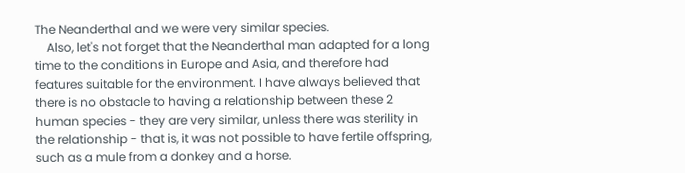The Neanderthal and we were very similar species.
    Also, let's not forget that the Neanderthal man adapted for a long time to the conditions in Europe and Asia, and therefore had features suitable for the environment. I have always believed that there is no obstacle to having a relationship between these 2 human species - they are very similar, unless there was sterility in the relationship - that is, it was not possible to have fertile offspring, such as a mule from a donkey and a horse.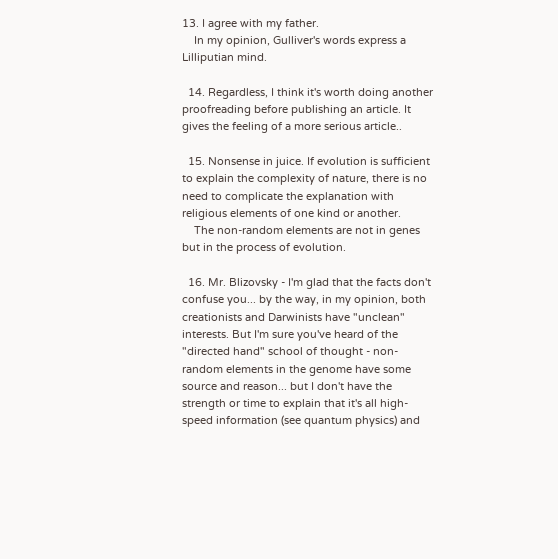13. I agree with my father.
    In my opinion, Gulliver's words express a Lilliputian mind.

  14. Regardless, I think it's worth doing another proofreading before publishing an article. It gives the feeling of a more serious article..

  15. Nonsense in juice. If evolution is sufficient to explain the complexity of nature, there is no need to complicate the explanation with religious elements of one kind or another.
    The non-random elements are not in genes but in the process of evolution.

  16. Mr. Blizovsky - I'm glad that the facts don't confuse you... by the way, in my opinion, both creationists and Darwinists have "unclean" interests. But I'm sure you've heard of the "directed hand" school of thought - non-random elements in the genome have some source and reason... but I don't have the strength or time to explain that it's all high-speed information (see quantum physics) and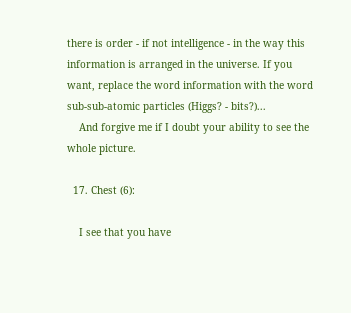there is order - if not intelligence - in the way this information is arranged in the universe. If you want, replace the word information with the word sub-sub-atomic particles (Higgs? - bits?)...
    And forgive me if I doubt your ability to see the whole picture.

  17. Chest (6):

    I see that you have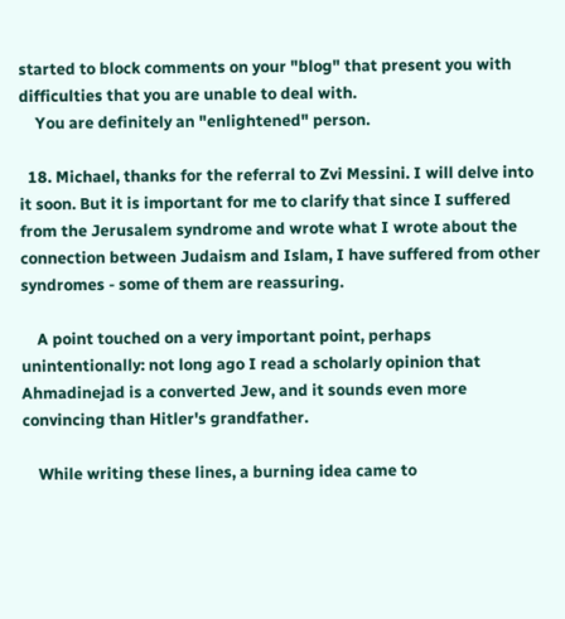started to block comments on your "blog" that present you with difficulties that you are unable to deal with.
    You are definitely an "enlightened" person.

  18. Michael, thanks for the referral to Zvi Messini. I will delve into it soon. But it is important for me to clarify that since I suffered from the Jerusalem syndrome and wrote what I wrote about the connection between Judaism and Islam, I have suffered from other syndromes - some of them are reassuring.

    A point touched on a very important point, perhaps unintentionally: not long ago I read a scholarly opinion that Ahmadinejad is a converted Jew, and it sounds even more convincing than Hitler's grandfather.

    While writing these lines, a burning idea came to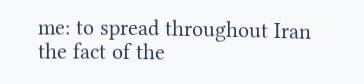me: to spread throughout Iran the fact of the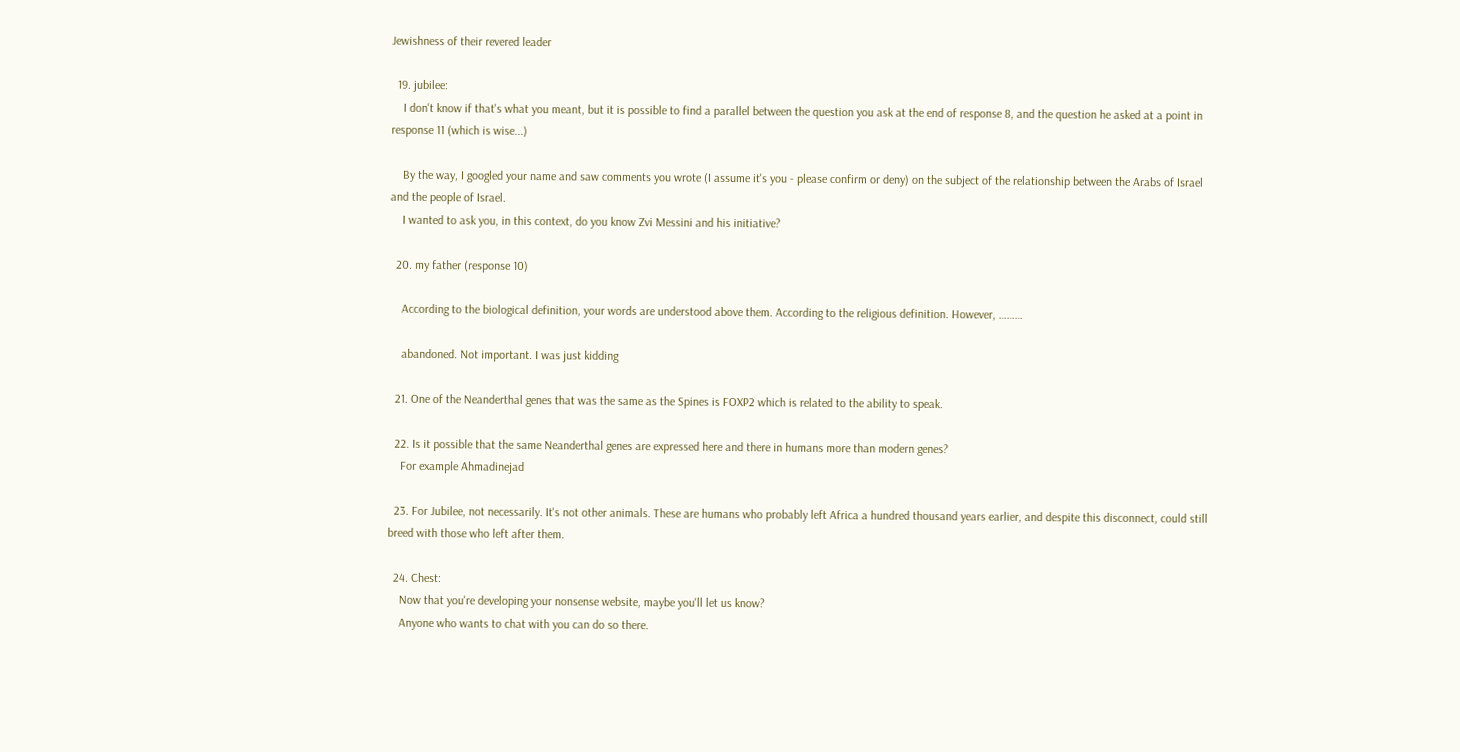Jewishness of their revered leader

  19. jubilee:
    I don't know if that's what you meant, but it is possible to find a parallel between the question you ask at the end of response 8, and the question he asked at a point in response 11 (which is wise...)

    By the way, I googled your name and saw comments you wrote (I assume it's you - please confirm or deny) on the subject of the relationship between the Arabs of Israel and the people of Israel.
    I wanted to ask you, in this context, do you know Zvi Messini and his initiative?

  20. my father (response 10)

    According to the biological definition, your words are understood above them. According to the religious definition. However, ………

    abandoned. Not important. I was just kidding

  21. One of the Neanderthal genes that was the same as the Spines is FOXP2 which is related to the ability to speak.

  22. Is it possible that the same Neanderthal genes are expressed here and there in humans more than modern genes?
    For example Ahmadinejad

  23. For Jubilee, not necessarily. It's not other animals. These are humans who probably left Africa a hundred thousand years earlier, and despite this disconnect, could still breed with those who left after them.

  24. Chest:
    Now that you're developing your nonsense website, maybe you'll let us know?
    Anyone who wants to chat with you can do so there.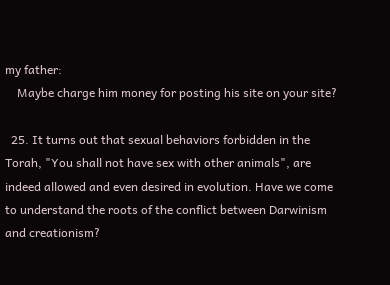my father:
    Maybe charge him money for posting his site on your site?

  25. It turns out that sexual behaviors forbidden in the Torah, "You shall not have sex with other animals", are indeed allowed and even desired in evolution. Have we come to understand the roots of the conflict between Darwinism and creationism?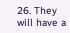26. They will have a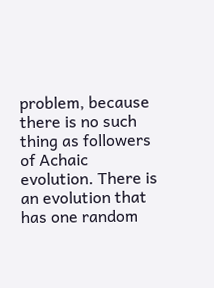problem, because there is no such thing as followers of Achaic evolution. There is an evolution that has one random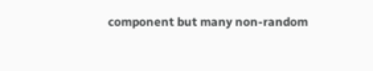component but many non-random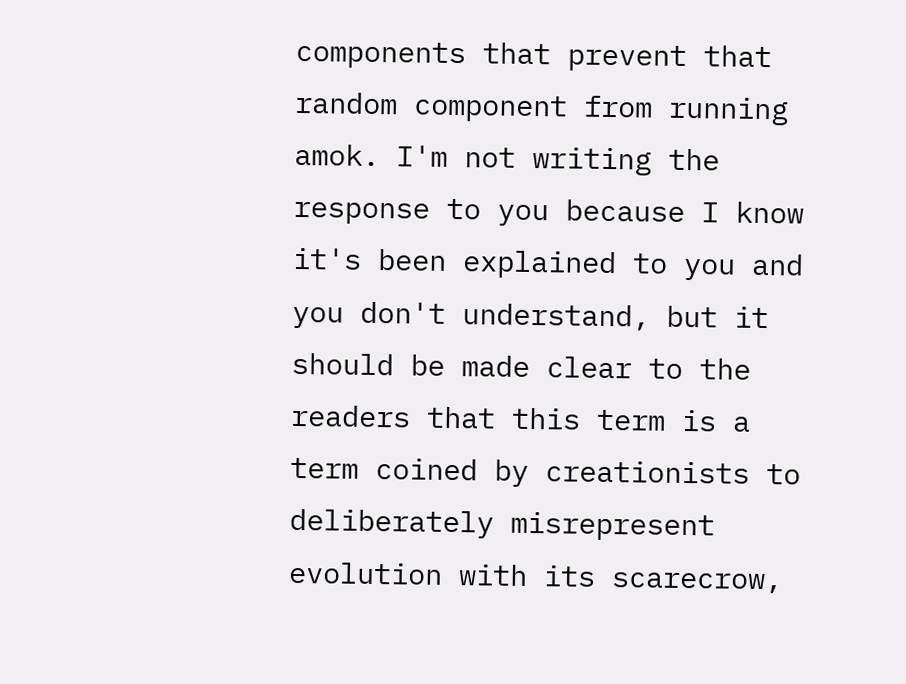components that prevent that random component from running amok. I'm not writing the response to you because I know it's been explained to you and you don't understand, but it should be made clear to the readers that this term is a term coined by creationists to deliberately misrepresent evolution with its scarecrow,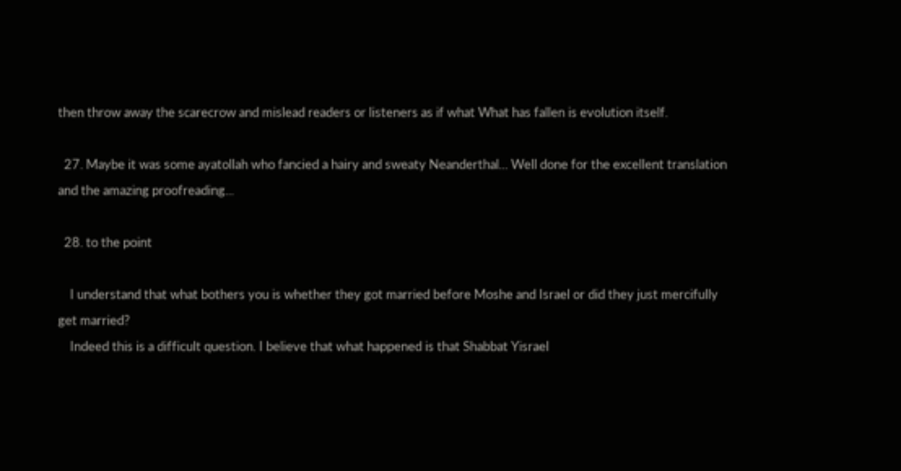then throw away the scarecrow and mislead readers or listeners as if what What has fallen is evolution itself.

  27. Maybe it was some ayatollah who fancied a hairy and sweaty Neanderthal... Well done for the excellent translation and the amazing proofreading...

  28. to the point

    I understand that what bothers you is whether they got married before Moshe and Israel or did they just mercifully get married?
    Indeed this is a difficult question. I believe that what happened is that Shabbat Yisrael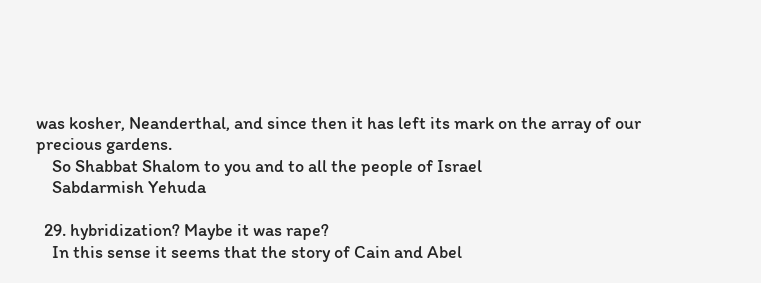was kosher, Neanderthal, and since then it has left its mark on the array of our precious gardens.
    So Shabbat Shalom to you and to all the people of Israel
    Sabdarmish Yehuda

  29. hybridization? Maybe it was rape?
    In this sense it seems that the story of Cain and Abel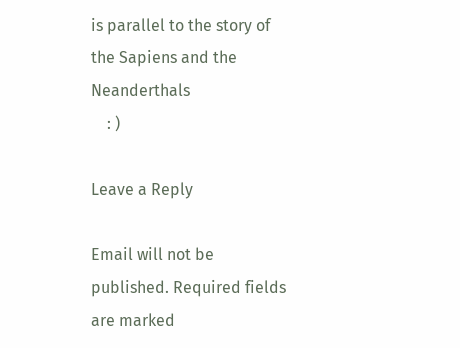is parallel to the story of the Sapiens and the Neanderthals
    : )

Leave a Reply

Email will not be published. Required fields are marked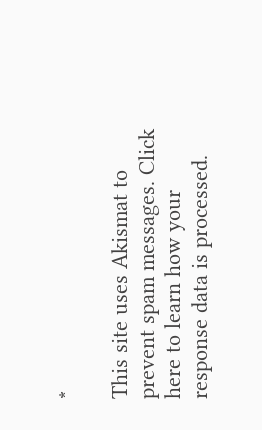*

This site uses Akismat to prevent spam messages. Click here to learn how your response data is processed.